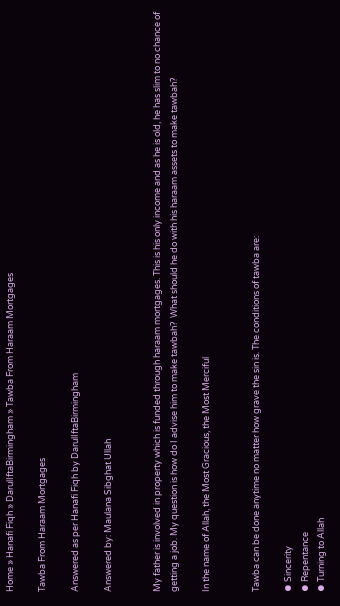Home » Hanafi Fiqh » DarulIftaBirmingham » Tawba From Haraam Mortgages

Tawba From Haraam Mortgages

Answered as per Hanafi Fiqh by DarulIftaBirmingham

Answered by: Maulana Sibghat Ullah


My father is involved in property which is funded through haraam mortgages. This is his only income and as he is old, he has slim to no chance of getting a job. My question is how do I advise him to make tawbah?  What should he do with his haraam assets to make tawbah?

In the name of Allah, the Most Gracious, the Most Merciful


Tawba can be done anytime no matter how grave the sin is. The conditions of tawba are:

⦁ Sincerity
⦁ Repentance
⦁ Turning to Allah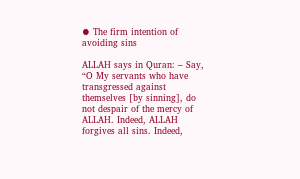⦁ The firm intention of avoiding sins

ALLAH says in Quran: – Say, “O My servants who have transgressed against themselves [by sinning], do not despair of the mercy of ALLAH. Indeed, ALLAH forgives all sins. Indeed,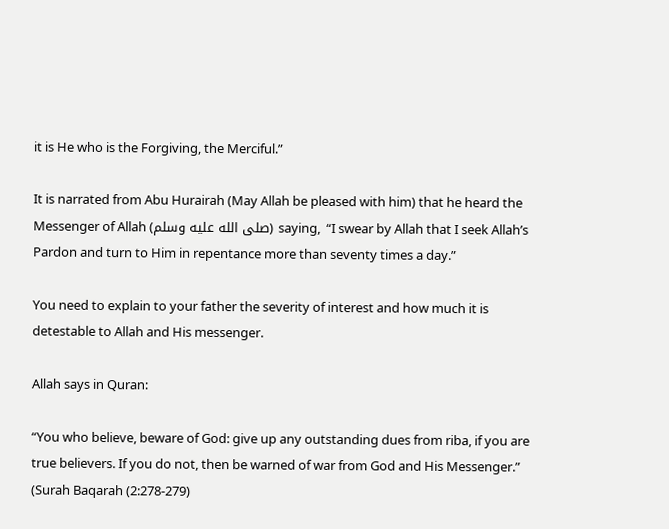it is He who is the Forgiving, the Merciful.”

It is narrated from Abu Hurairah (May Allah be pleased with him) that he heard the Messenger of Allah (صلى الله عليه وسلم) saying,  “I swear by Allah that I seek Allah’s Pardon and turn to Him in repentance more than seventy times a day.”

You need to explain to your father the severity of interest and how much it is detestable to Allah and His messenger.

Allah says in Quran:

“You who believe, beware of God: give up any outstanding dues from riba, if you are true believers. If you do not, then be warned of war from God and His Messenger.” (Surah Baqarah (2:278-279)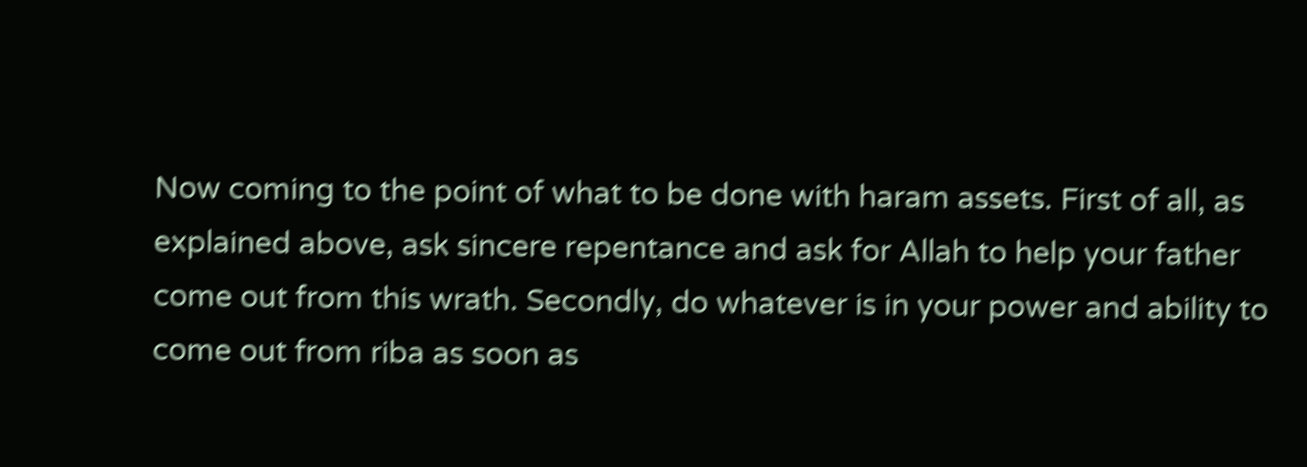Now coming to the point of what to be done with haram assets. First of all, as explained above, ask sincere repentance and ask for Allah to help your father come out from this wrath. Secondly, do whatever is in your power and ability to come out from riba as soon as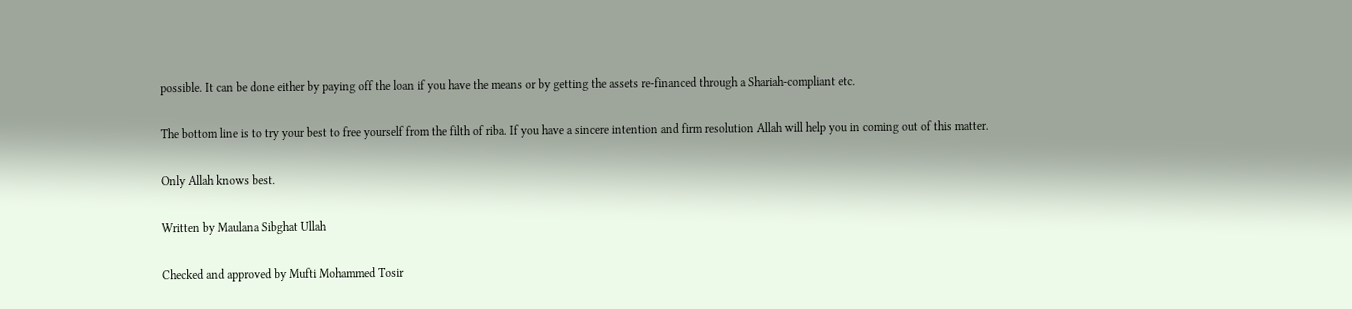possible. It can be done either by paying off the loan if you have the means or by getting the assets re-financed through a Shariah-compliant etc.

The bottom line is to try your best to free yourself from the filth of riba. If you have a sincere intention and firm resolution Allah will help you in coming out of this matter.

Only Allah knows best.

Written by Maulana Sibghat Ullah

Checked and approved by Mufti Mohammed Tosir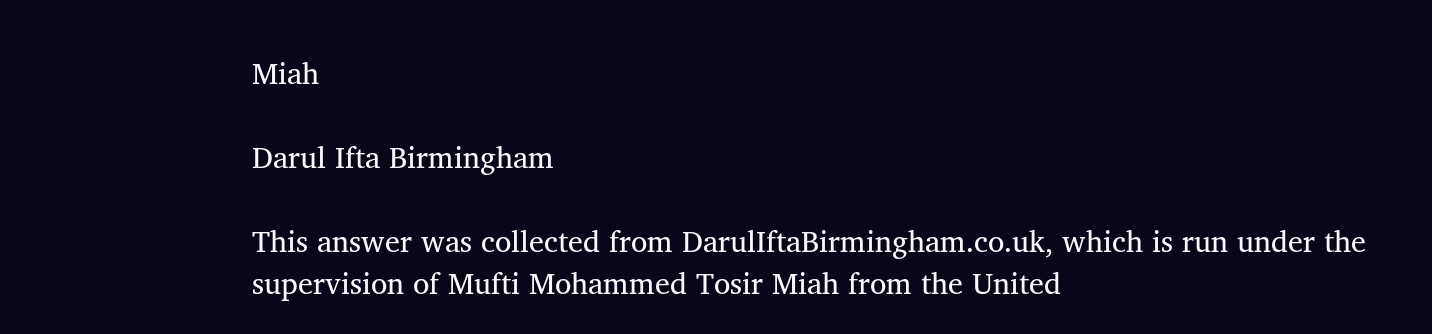Miah

Darul Ifta Birmingham

This answer was collected from DarulIftaBirmingham.co.uk, which is run under the supervision of Mufti Mohammed Tosir Miah from the United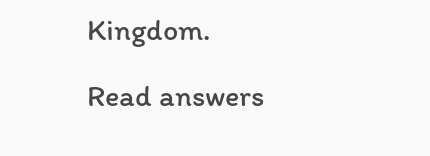Kingdom.

Read answers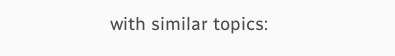with similar topics: